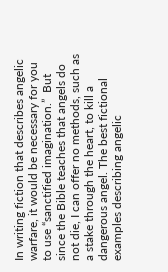In writing fiction that describes angelic warfare, it would be necessary for you to use “sanctified imagination.”  But since the Bible teaches that angels do not die, I can offer no methods, such as a stake through the heart, to kill a dangerous angel. The best fictional examples describing angelic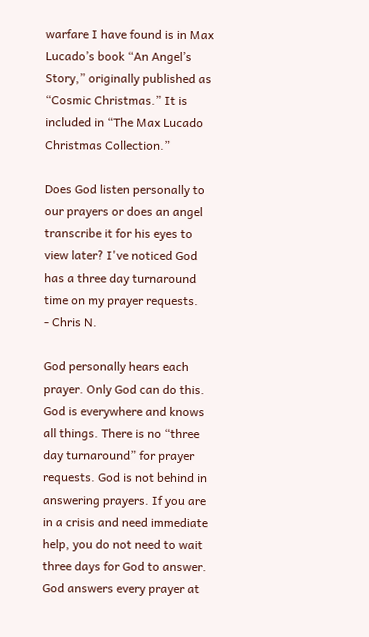warfare I have found is in Max Lucado’s book “An Angel’s Story,” originally published as “Cosmic Christmas.” It is included in “The Max Lucado Christmas Collection.”

Does God listen personally to our prayers or does an angel transcribe it for his eyes to view later? I've noticed God has a three day turnaround time on my prayer requests.
- Chris N.

God personally hears each prayer. Only God can do this. God is everywhere and knows all things. There is no “three day turnaround” for prayer requests. God is not behind in answering prayers. If you are in a crisis and need immediate help, you do not need to wait three days for God to answer. God answers every prayer at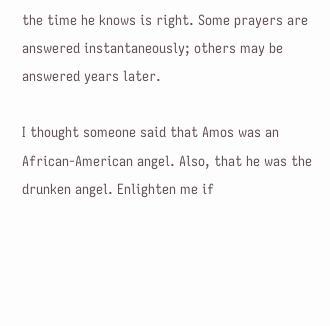the time he knows is right. Some prayers are answered instantaneously; others may be answered years later.

I thought someone said that Amos was an African-American angel. Also, that he was the drunken angel. Enlighten me if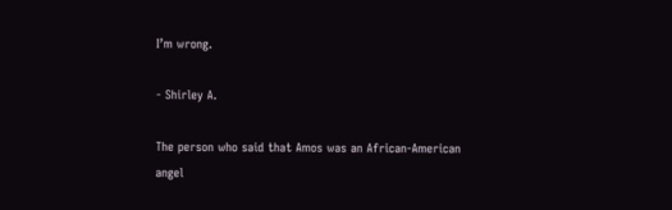I’m wrong.

- Shirley A.

The person who said that Amos was an African-American angel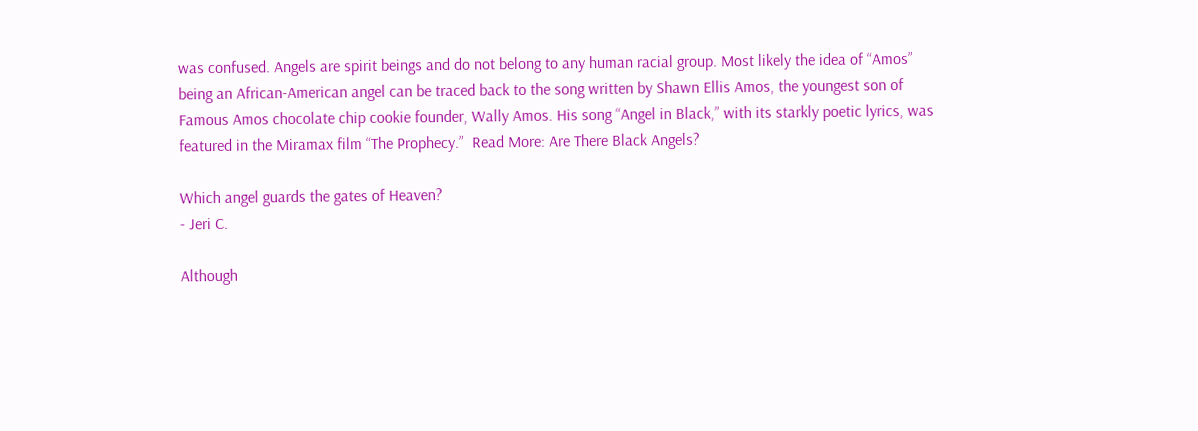was confused. Angels are spirit beings and do not belong to any human racial group. Most likely the idea of “Amos” being an African-American angel can be traced back to the song written by Shawn Ellis Amos, the youngest son of Famous Amos chocolate chip cookie founder, Wally Amos. His song “Angel in Black,” with its starkly poetic lyrics, was featured in the Miramax film “The Prophecy.”  Read More: Are There Black Angels?

Which angel guards the gates of Heaven?
- Jeri C.

Although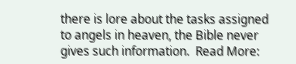there is lore about the tasks assigned to angels in heaven, the Bible never gives such information.  Read More: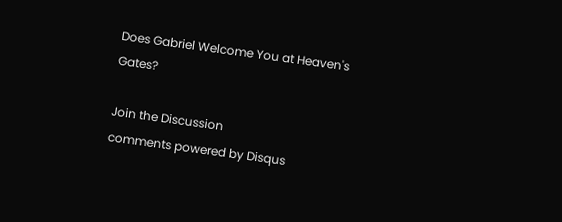Does Gabriel Welcome You at Heaven's Gates?

Join the Discussion
comments powered by Disqus